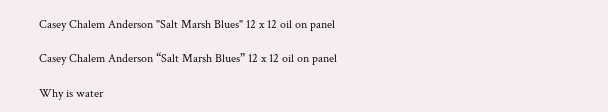Casey Chalem Anderson "Salt Marsh Blues" 12 x 12 oil on panel

Casey Chalem Anderson “Salt Marsh Blues” 12 x 12 oil on panel

Why is water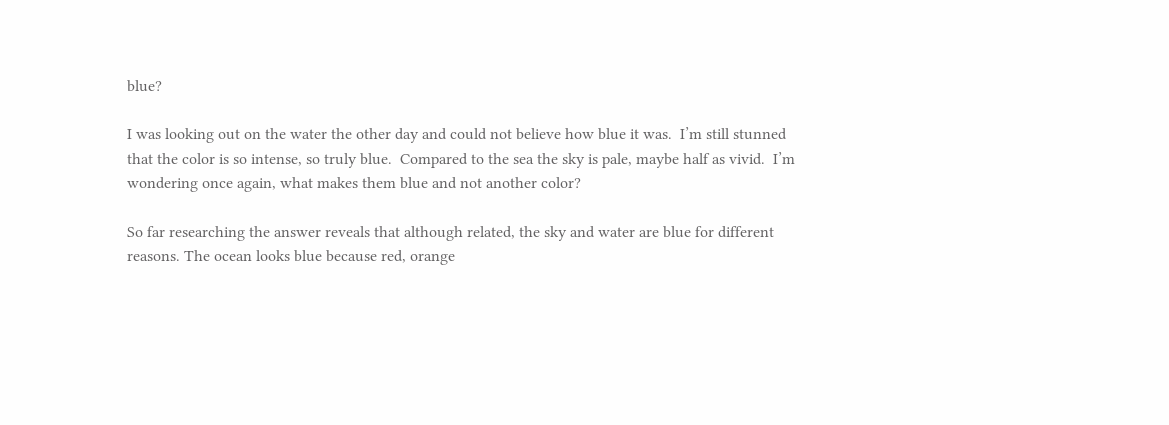blue?

I was looking out on the water the other day and could not believe how blue it was.  I’m still stunned that the color is so intense, so truly blue.  Compared to the sea the sky is pale, maybe half as vivid.  I’m wondering once again, what makes them blue and not another color?

So far researching the answer reveals that although related, the sky and water are blue for different reasons. The ocean looks blue because red, orange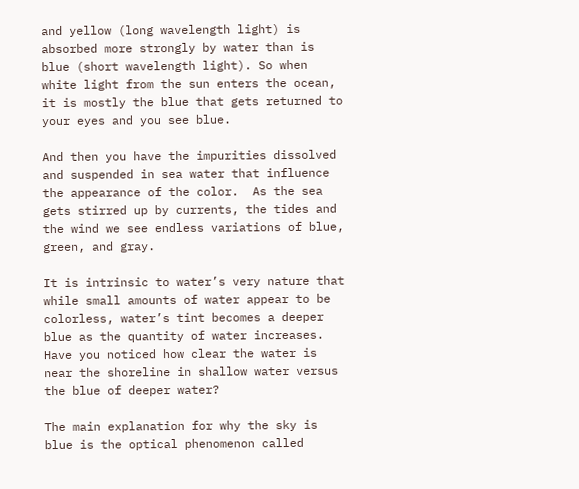and yellow (long wavelength light) is absorbed more strongly by water than is blue (short wavelength light). So when white light from the sun enters the ocean, it is mostly the blue that gets returned to your eyes and you see blue.

And then you have the impurities dissolved and suspended in sea water that influence the appearance of the color.  As the sea gets stirred up by currents, the tides and the wind we see endless variations of blue, green, and gray.

It is intrinsic to water’s very nature that while small amounts of water appear to be colorless, water’s tint becomes a deeper blue as the quantity of water increases. Have you noticed how clear the water is near the shoreline in shallow water versus the blue of deeper water?

The main explanation for why the sky is blue is the optical phenomenon called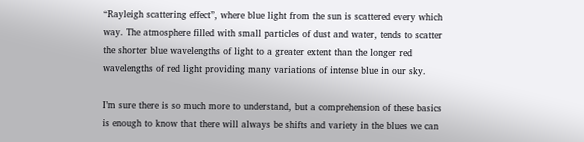“Rayleigh scattering effect”, where blue light from the sun is scattered every which way. The atmosphere filled with small particles of dust and water, tends to scatter the shorter blue wavelengths of light to a greater extent than the longer red wavelengths of red light providing many variations of intense blue in our sky.

I’m sure there is so much more to understand, but a comprehension of these basics is enough to know that there will always be shifts and variety in the blues we can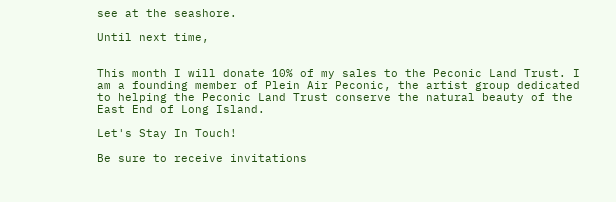see at the seashore.

Until next time,


This month I will donate 10% of my sales to the Peconic Land Trust. I am a founding member of Plein Air Peconic, the artist group dedicated to helping the Peconic Land Trust conserve the natural beauty of the East End of Long Island.

Let's Stay In Touch!

Be sure to receive invitations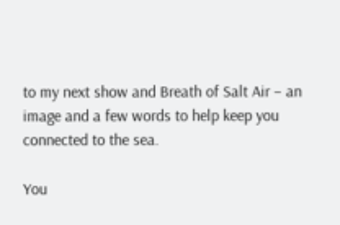to my next show and Breath of Salt Air – an image and a few words to help keep you connected to the sea.

You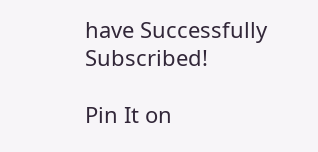have Successfully Subscribed!

Pin It on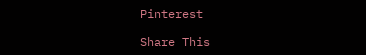Pinterest

Share This